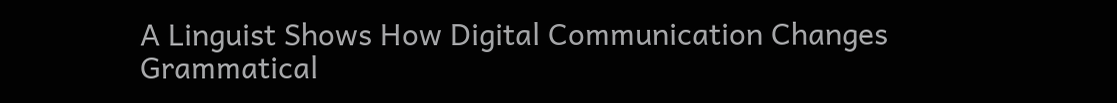A Linguist Shows How Digital Communication Changes Grammatical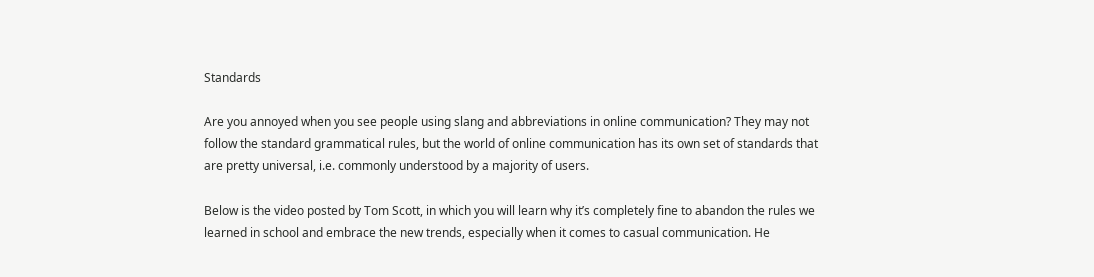Standards

Are you annoyed when you see people using slang and abbreviations in online communication? They may not follow the standard grammatical rules, but the world of online communication has its own set of standards that are pretty universal, i.e. commonly understood by a majority of users.

Below is the video posted by Tom Scott, in which you will learn why it’s completely fine to abandon the rules we learned in school and embrace the new trends, especially when it comes to casual communication. He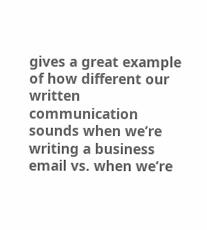gives a great example of how different our written communication sounds when we’re writing a business email vs. when we’re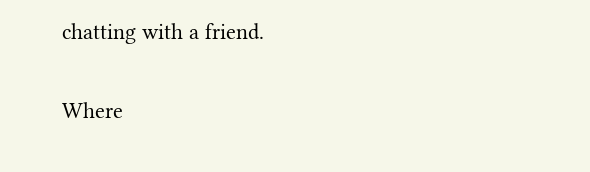chatting with a friend.

Where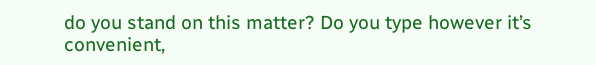do you stand on this matter? Do you type however it’s convenient,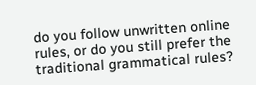do you follow unwritten online rules, or do you still prefer the traditional grammatical rules?